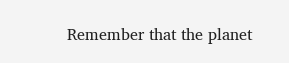Remember that the planet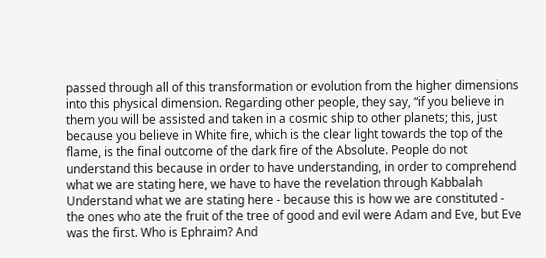passed through all of this transformation or evolution from the higher dimensions into this physical dimension. Regarding other people, they say, “if you believe in them you will be assisted and taken in a cosmic ship to other planets; this, just because you believe in White fire, which is the clear light towards the top of the flame, is the final outcome of the dark fire of the Absolute. People do not understand this because in order to have understanding, in order to comprehend what we are stating here, we have to have the revelation through Kabbalah Understand what we are stating here - because this is how we are constituted - the ones who ate the fruit of the tree of good and evil were Adam and Eve, but Eve was the first. Who is Ephraim? And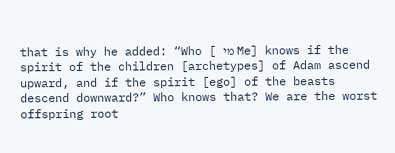that is why he added: “Who [ מי Me] knows if the spirit of the children [archetypes] of Adam ascend upward, and if the spirit [ego] of the beasts descend downward?” Who knows that? We are the worst offspring root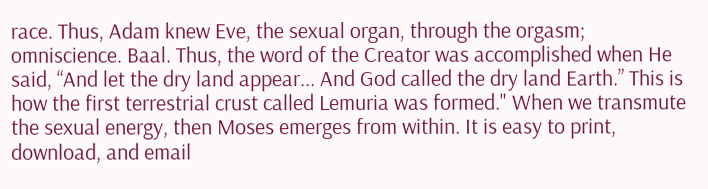race. Thus, Adam knew Eve, the sexual organ, through the orgasm; omniscience. Baal. Thus, the word of the Creator was accomplished when He said, “And let the dry land appear... And God called the dry land Earth.” This is how the first terrestrial crust called Lemuria was formed." When we transmute the sexual energy, then Moses emerges from within. It is easy to print, download, and email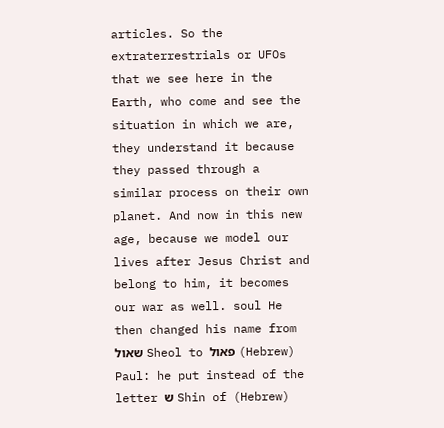articles. So the extraterrestrials or UFOs that we see here in the Earth, who come and see the situation in which we are, they understand it because they passed through a similar process on their own planet. And now in this new age, because we model our lives after Jesus Christ and belong to him, it becomes our war as well. soul He then changed his name from שאול Sheol to פאול (Hebrew) Paul: he put instead of the letter ש Shin of (Hebrew)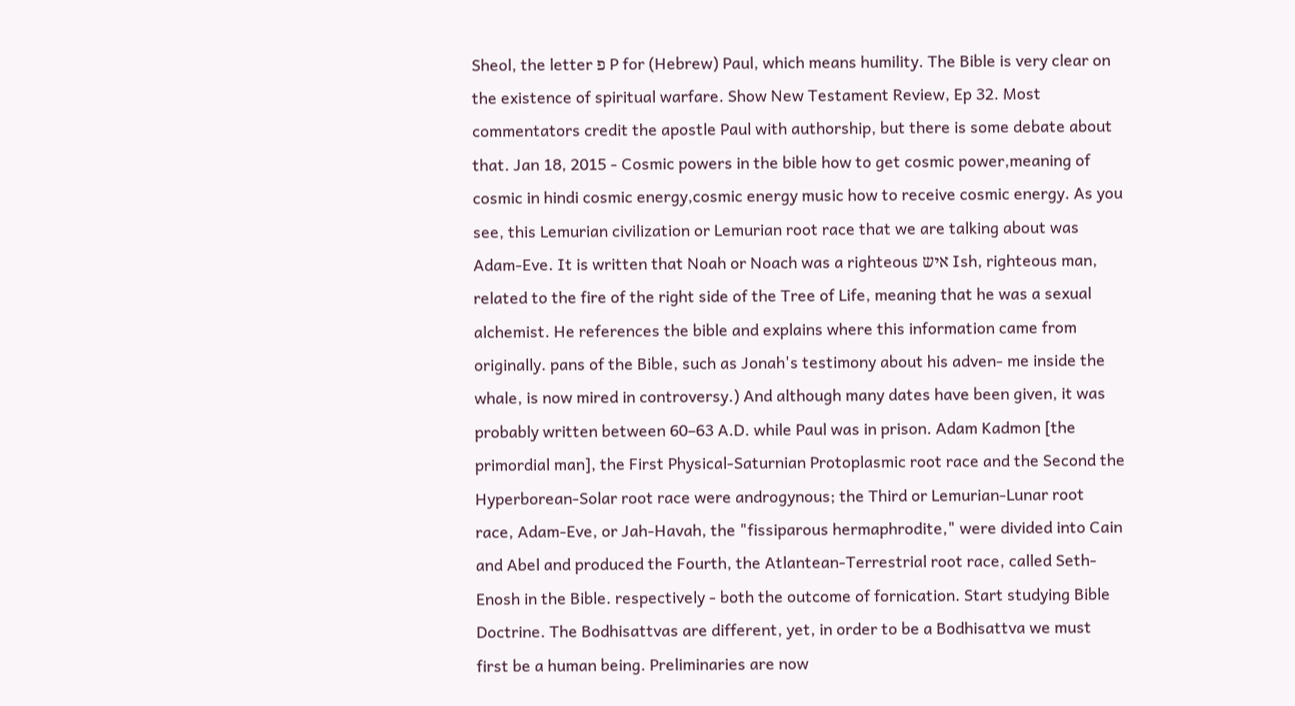Sheol, the letter פ P for (Hebrew) Paul, which means humility. The Bible is very clear on the existence of spiritual warfare. Show New Testament Review, Ep 32. Most commentators credit the apostle Paul with authorship, but there is some debate about that. Jan 18, 2015 - Cosmic powers in the bible how to get cosmic power,meaning of cosmic in hindi cosmic energy,cosmic energy music how to receive cosmic energy. As you see, this Lemurian civilization or Lemurian root race that we are talking about was Adam-Eve. It is written that Noah or Noach was a righteous איש Ish, righteous man, related to the fire of the right side of the Tree of Life, meaning that he was a sexual alchemist. He references the bible and explains where this information came from originally. pans of the Bible, such as Jonah's testimony about his adven- me inside the whale, is now mired in controversy.) And although many dates have been given, it was probably written between 60–63 A.D. while Paul was in prison. Adam Kadmon [the primordial man], the First Physical-Saturnian Protoplasmic root race and the Second the Hyperborean-Solar root race were androgynous; the Third or Lemurian-Lunar root race, Adam-Eve, or Jah-Havah, the "fissiparous hermaphrodite," were divided into Cain and Abel and produced the Fourth, the Atlantean-Terrestrial root race, called Seth-Enosh in the Bible. respectively - both the outcome of fornication. Start studying Bible Doctrine. The Bodhisattvas are different, yet, in order to be a Bodhisattva we must first be a human being. Preliminaries are now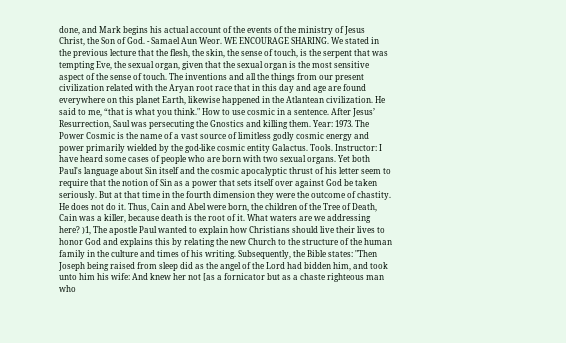done, and Mark begins his actual account of the events of the ministry of Jesus Christ, the Son of God. - Samael Aun Weor. WE ENCOURAGE SHARING. We stated in the previous lecture that the flesh, the skin, the sense of touch, is the serpent that was tempting Eve, the sexual organ, given that the sexual organ is the most sensitive aspect of the sense of touch. The inventions and all the things from our present civilization related with the Aryan root race that in this day and age are found everywhere on this planet Earth, likewise happened in the Atlantean civilization. He said to me, “that is what you think." How to use cosmic in a sentence. After Jesus’ Resurrection, Saul was persecuting the Gnostics and killing them. Year: 1973. The Power Cosmic is the name of a vast source of limitless godly cosmic energy and power primarily wielded by the god-like cosmic entity Galactus. Tools. Instructor: I have heard some cases of people who are born with two sexual organs. Yet both Paul's language about Sin itself and the cosmic apocalyptic thrust of his letter seem to require that the notion of Sin as a power that sets itself over against God be taken seriously. But at that time in the fourth dimension they were the outcome of chastity. He does not do it. Thus, Cain and Abel were born, the children of the Tree of Death, Cain was a killer, because death is the root of it. What waters are we addressing here? )1, The apostle Paul wanted to explain how Christians should live their lives to honor God and explains this by relating the new Church to the structure of the human family in the culture and times of his writing. Subsequently, the Bible states: "Then Joseph being raised from sleep did as the angel of the Lord had bidden him, and took unto him his wife: And knew her not [as a fornicator but as a chaste righteous man who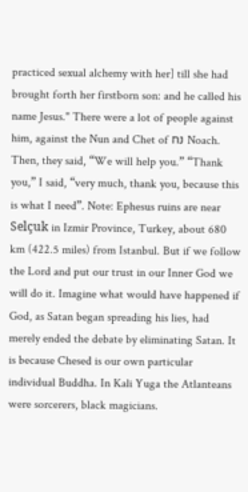practiced sexual alchemy with her] till she had brought forth her firstborn son: and he called his name Jesus." There were a lot of people against him, against the Nun and Chet of נח Noach. Then, they said, “We will help you.” “Thank you,” I said, “very much, thank you, because this is what I need”. Note: Ephesus ruins are near Selçuk in Izmir Province, Turkey, about 680 km (422.5 miles) from Istanbul. But if we follow the Lord and put our trust in our Inner God we will do it. Imagine what would have happened if God, as Satan began spreading his lies, had merely ended the debate by eliminating Satan. It is because Chesed is our own particular individual Buddha. In Kali Yuga the Atlanteans were sorcerers, black magicians.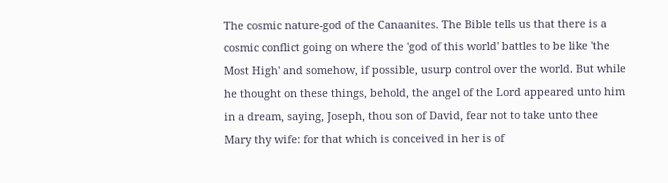The cosmic nature-god of the Canaanites. The Bible tells us that there is a cosmic conflict going on where the 'god of this world' battles to be like 'the Most High' and somehow, if possible, usurp control over the world. But while he thought on these things, behold, the angel of the Lord appeared unto him in a dream, saying, Joseph, thou son of David, fear not to take unto thee Mary thy wife: for that which is conceived in her is of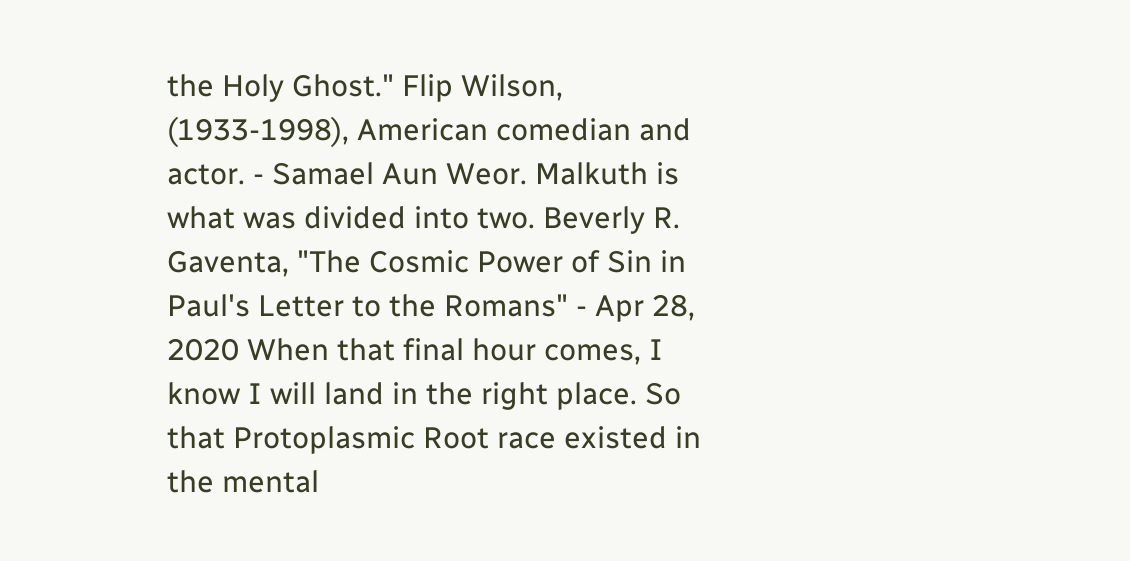the Holy Ghost." Flip Wilson, (1933-1998), American comedian and actor. - Samael Aun Weor. Malkuth is what was divided into two. Beverly R. Gaventa, "The Cosmic Power of Sin in Paul's Letter to the Romans" - Apr 28, 2020 When that final hour comes, I know I will land in the right place. So that Protoplasmic Root race existed in the mental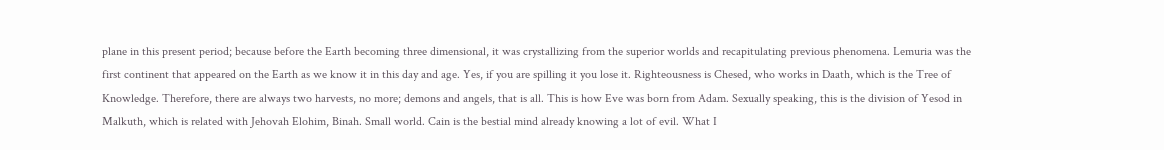plane in this present period; because before the Earth becoming three dimensional, it was crystallizing from the superior worlds and recapitulating previous phenomena. Lemuria was the first continent that appeared on the Earth as we know it in this day and age. Yes, if you are spilling it you lose it. Righteousness is Chesed, who works in Daath, which is the Tree of Knowledge. Therefore, there are always two harvests, no more; demons and angels, that is all. This is how Eve was born from Adam. Sexually speaking, this is the division of Yesod in Malkuth, which is related with Jehovah Elohim, Binah. Small world. Cain is the bestial mind already knowing a lot of evil. What I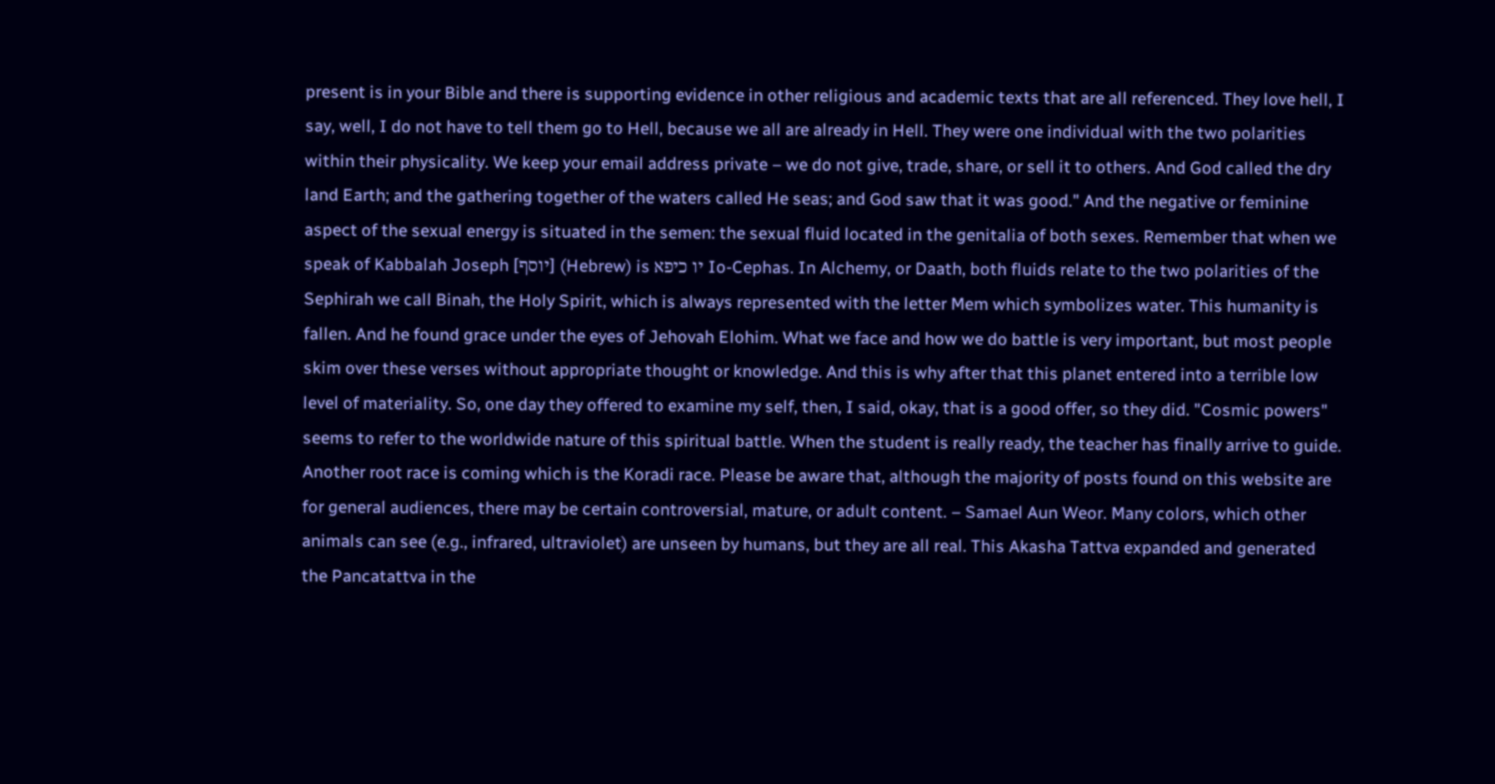present is in your Bible and there is supporting evidence in other religious and academic texts that are all referenced. They love hell, I say, well, I do not have to tell them go to Hell, because we all are already in Hell. They were one individual with the two polarities within their physicality. We keep your email address private – we do not give, trade, share, or sell it to others. And God called the dry land Earth; and the gathering together of the waters called He seas; and God saw that it was good." And the negative or feminine aspect of the sexual energy is situated in the semen: the sexual fluid located in the genitalia of both sexes. Remember that when we speak of Kabbalah Joseph [יוסף] (Hebrew) is יו כיפא Io-Cephas. In Alchemy, or Daath, both fluids relate to the two polarities of the Sephirah we call Binah, the Holy Spirit, which is always represented with the letter Mem which symbolizes water. This humanity is fallen. And he found grace under the eyes of Jehovah Elohim. What we face and how we do battle is very important, but most people skim over these verses without appropriate thought or knowledge. And this is why after that this planet entered into a terrible low level of materiality. So, one day they offered to examine my self, then, I said, okay, that is a good offer, so they did. "Cosmic powers" seems to refer to the worldwide nature of this spiritual battle. When the student is really ready, the teacher has finally arrive to guide. Another root race is coming which is the Koradi race. Please be aware that, although the majority of posts found on this website are for general audiences, there may be certain controversial, mature, or adult content. – Samael Aun Weor. Many colors, which other animals can see (e.g., infrared, ultraviolet) are unseen by humans, but they are all real. This Akasha Tattva expanded and generated the Pancatattva in the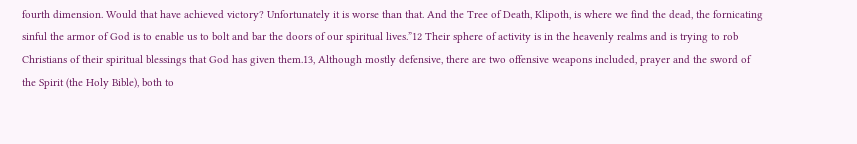fourth dimension. Would that have achieved victory? Unfortunately it is worse than that. And the Tree of Death, Klipoth, is where we find the dead, the fornicating sinful the armor of God is to enable us to bolt and bar the doors of our spiritual lives.”12 Their sphere of activity is in the heavenly realms and is trying to rob Christians of their spiritual blessings that God has given them.13, Although mostly defensive, there are two offensive weapons included, prayer and the sword of the Spirit (the Holy Bible), both to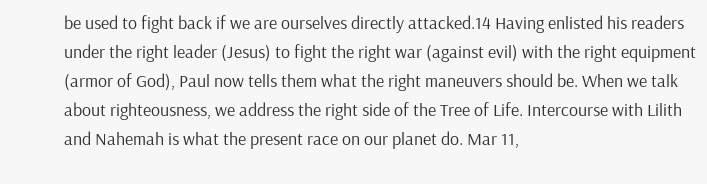be used to fight back if we are ourselves directly attacked.14 Having enlisted his readers under the right leader (Jesus) to fight the right war (against evil) with the right equipment (armor of God), Paul now tells them what the right maneuvers should be. When we talk about righteousness, we address the right side of the Tree of Life. Intercourse with Lilith and Nahemah is what the present race on our planet do. Mar 11,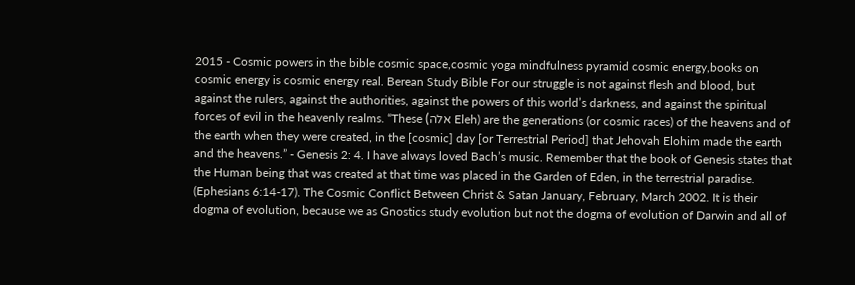2015 - Cosmic powers in the bible cosmic space,cosmic yoga mindfulness pyramid cosmic energy,books on cosmic energy is cosmic energy real. Berean Study Bible For our struggle is not against flesh and blood, but against the rulers, against the authorities, against the powers of this world’s darkness, and against the spiritual forces of evil in the heavenly realms. “These (אלה Eleh) are the generations (or cosmic races) of the heavens and of the earth when they were created, in the [cosmic] day [or Terrestrial Period] that Jehovah Elohim made the earth and the heavens.” - Genesis 2: 4. I have always loved Bach’s music. Remember that the book of Genesis states that the Human being that was created at that time was placed in the Garden of Eden, in the terrestrial paradise. (Ephesians 6:14-17). The Cosmic Conflict Between Christ & Satan January, February, March 2002. It is their dogma of evolution, because we as Gnostics study evolution but not the dogma of evolution of Darwin and all of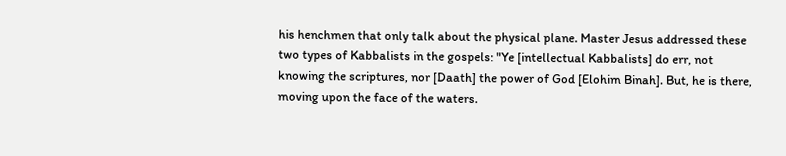his henchmen that only talk about the physical plane. Master Jesus addressed these two types of Kabbalists in the gospels: "Ye [intellectual Kabbalists] do err, not knowing the scriptures, nor [Daath] the power of God [Elohim Binah]. But, he is there, moving upon the face of the waters.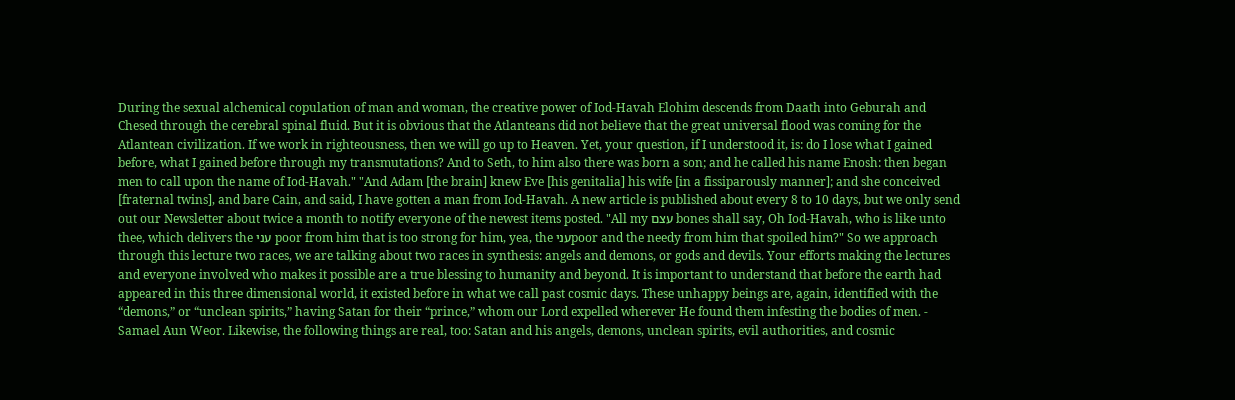During the sexual alchemical copulation of man and woman, the creative power of Iod-Havah Elohim descends from Daath into Geburah and Chesed through the cerebral spinal fluid. But it is obvious that the Atlanteans did not believe that the great universal flood was coming for the Atlantean civilization. If we work in righteousness, then we will go up to Heaven. Yet, your question, if I understood it, is: do I lose what I gained before, what I gained before through my transmutations? And to Seth, to him also there was born a son; and he called his name Enosh: then began men to call upon the name of Iod-Havah." "And Adam [the brain] knew Eve [his genitalia] his wife [in a fissiparously manner]; and she conceived [fraternal twins], and bare Cain, and said, I have gotten a man from Iod-Havah. A new article is published about every 8 to 10 days, but we only send out our Newsletter about twice a month to notify everyone of the newest items posted. "All my עצם bones shall say, Oh Iod-Havah, who is like unto thee, which delivers the עני poor from him that is too strong for him, yea, the עניpoor and the needy from him that spoiled him?" So we approach through this lecture two races, we are talking about two races in synthesis: angels and demons, or gods and devils. Your efforts making the lectures and everyone involved who makes it possible are a true blessing to humanity and beyond. It is important to understand that before the earth had appeared in this three dimensional world, it existed before in what we call past cosmic days. These unhappy beings are, again, identified with the “demons,” or “unclean spirits,” having Satan for their “prince,” whom our Lord expelled wherever He found them infesting the bodies of men. - Samael Aun Weor. Likewise, the following things are real, too: Satan and his angels, demons, unclean spirits, evil authorities, and cosmic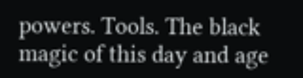powers. Tools. The black magic of this day and age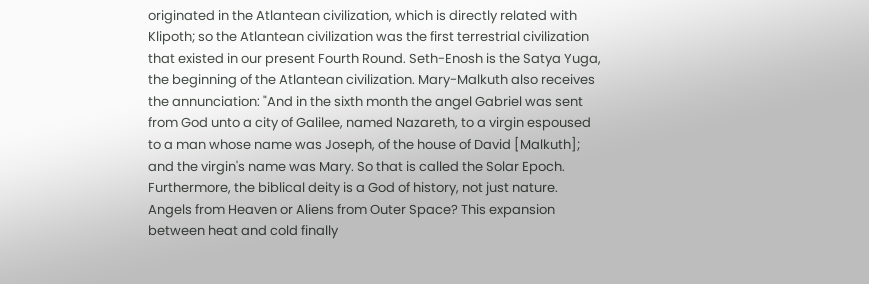originated in the Atlantean civilization, which is directly related with Klipoth; so the Atlantean civilization was the first terrestrial civilization that existed in our present Fourth Round. Seth-Enosh is the Satya Yuga, the beginning of the Atlantean civilization. Mary-Malkuth also receives the annunciation: "And in the sixth month the angel Gabriel was sent from God unto a city of Galilee, named Nazareth, to a virgin espoused to a man whose name was Joseph, of the house of David [Malkuth]; and the virgin's name was Mary. So that is called the Solar Epoch. Furthermore, the biblical deity is a God of history, not just nature. Angels from Heaven or Aliens from Outer Space? This expansion between heat and cold finally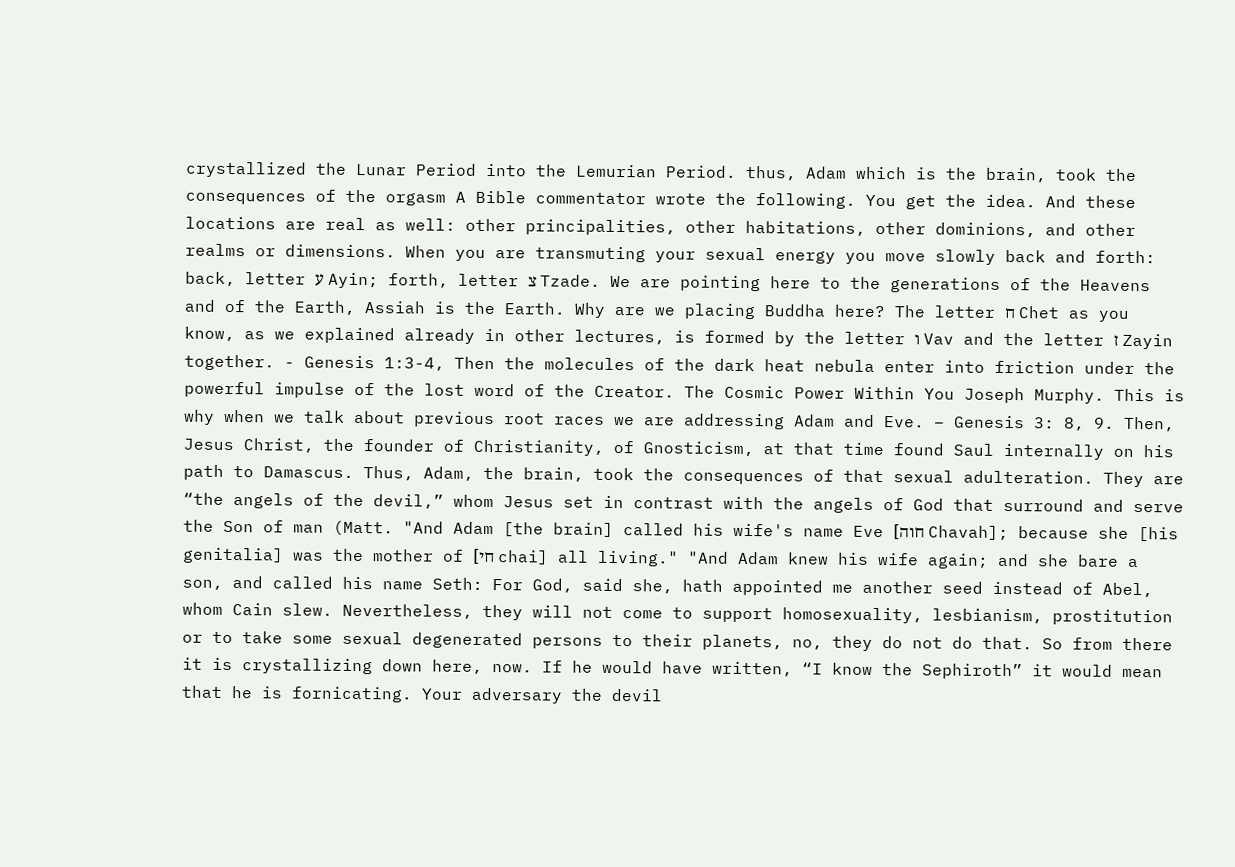crystallized the Lunar Period into the Lemurian Period. thus, Adam which is the brain, took the consequences of the orgasm A Bible commentator wrote the following. You get the idea. And these locations are real as well: other principalities, other habitations, other dominions, and other realms or dimensions. When you are transmuting your sexual energy you move slowly back and forth: back, letter ע Ayin; forth, letter צ Tzade. We are pointing here to the generations of the Heavens and of the Earth, Assiah is the Earth. Why are we placing Buddha here? The letter ח Chet as you know, as we explained already in other lectures, is formed by the letter ו Vav and the letter ז Zayin together. - Genesis 1:3-4, Then the molecules of the dark heat nebula enter into friction under the powerful impulse of the lost word of the Creator. The Cosmic Power Within You Joseph Murphy. This is why when we talk about previous root races we are addressing Adam and Eve. – Genesis 3: 8, 9. Then, Jesus Christ, the founder of Christianity, of Gnosticism, at that time found Saul internally on his path to Damascus. Thus, Adam, the brain, took the consequences of that sexual adulteration. They are “the angels of the devil,” whom Jesus set in contrast with the angels of God that surround and serve the Son of man (Matt. "And Adam [the brain] called his wife's name Eve [חוה Chavah]; because she [his genitalia] was the mother of [חי chai] all living." "And Adam knew his wife again; and she bare a son, and called his name Seth: For God, said she, hath appointed me another seed instead of Abel, whom Cain slew. Nevertheless, they will not come to support homosexuality, lesbianism, prostitution or to take some sexual degenerated persons to their planets, no, they do not do that. So from there it is crystallizing down here, now. If he would have written, “I know the Sephiroth” it would mean that he is fornicating. Your adversary the devil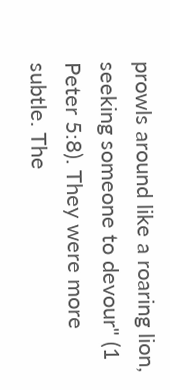prowls around like a roaring lion, seeking someone to devour" (1 Peter 5:8). They were more subtle. The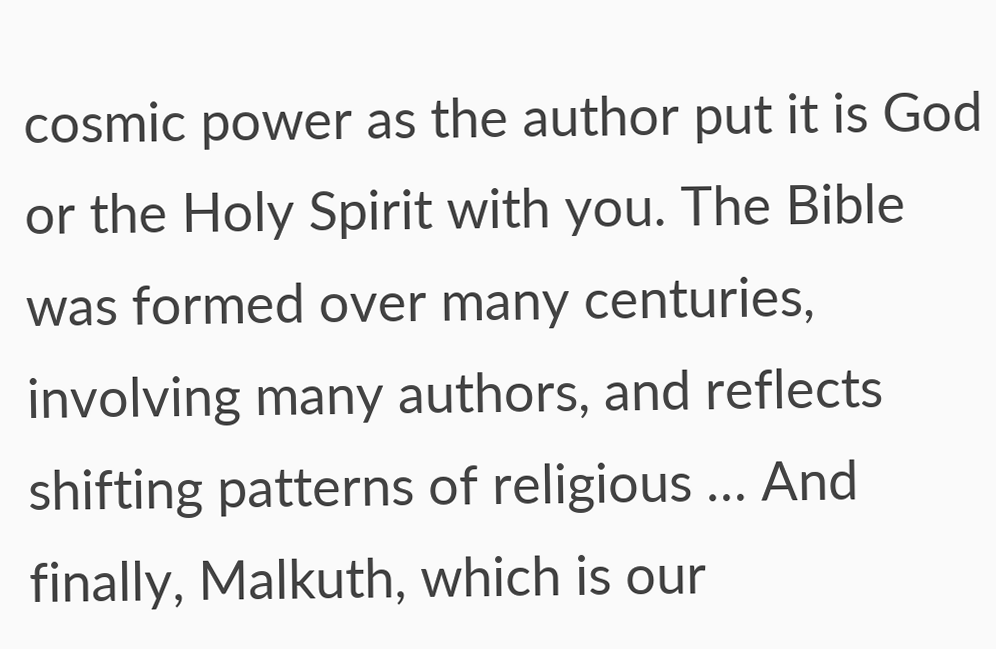cosmic power as the author put it is God or the Holy Spirit with you. The Bible was formed over many centuries, involving many authors, and reflects shifting patterns of religious … And finally, Malkuth, which is our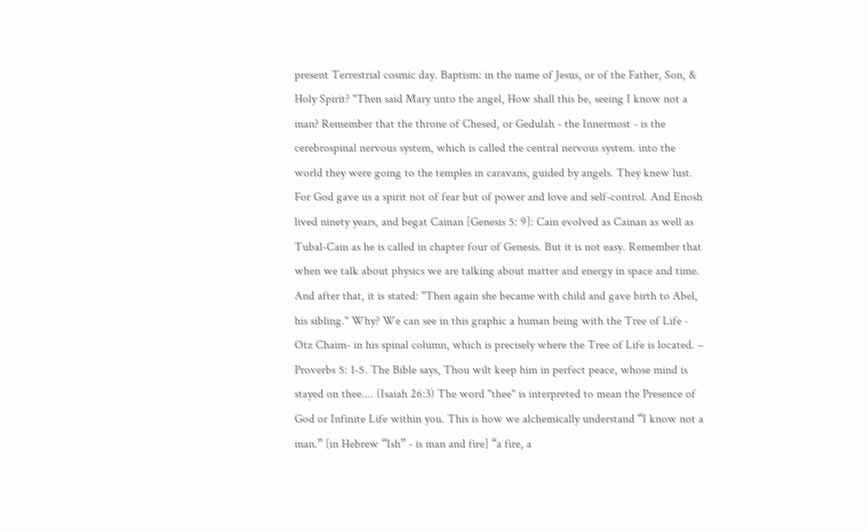present Terrestrial cosmic day. Baptism: in the name of Jesus, or of the Father, Son, & Holy Spirit? "Then said Mary unto the angel, How shall this be, seeing I know not a man? Remember that the throne of Chesed, or Gedulah - the Innermost - is the cerebrospinal nervous system, which is called the central nervous system. into the world they were going to the temples in caravans, guided by angels. They knew lust. For God gave us a spirit not of fear but of power and love and self-control. And Enosh lived ninety years, and begat Cainan [Genesis 5: 9]: Cain evolved as Cainan as well as Tubal-Cain as he is called in chapter four of Genesis. But it is not easy. Remember that when we talk about physics we are talking about matter and energy in space and time. And after that, it is stated: "Then again she became with child and gave birth to Abel, his sibling." Why? We can see in this graphic a human being with the Tree of Life - Otz Chaim- in his spinal column, which is precisely where the Tree of Life is located. – Proverbs 5: 1-5. The Bible says, Thou wilt keep him in perfect peace, whose mind is stayed on thee.... (Isaiah 26:3) The word "thee" is interpreted to mean the Presence of God or Infinite Life within you. This is how we alchemically understand “I know not a man.” [in Hebrew “Ish” - is man and fire] “a fire, a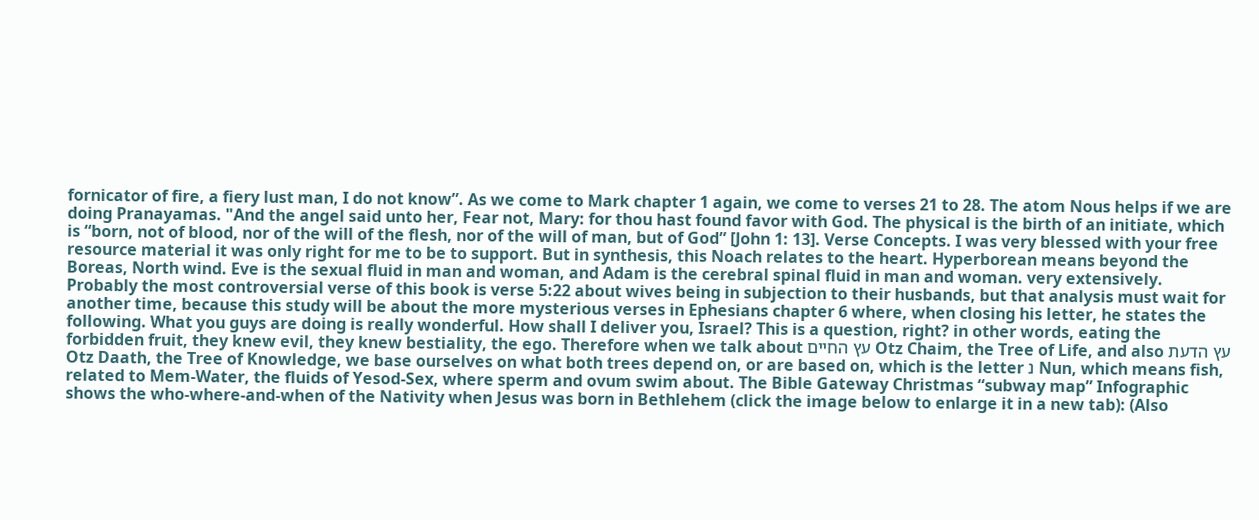fornicator of fire, a fiery lust man, I do not know”. As we come to Mark chapter 1 again, we come to verses 21 to 28. The atom Nous helps if we are doing Pranayamas. "And the angel said unto her, Fear not, Mary: for thou hast found favor with God. The physical is the birth of an initiate, which is “born, not of blood, nor of the will of the flesh, nor of the will of man, but of God” [John 1: 13]. Verse Concepts. I was very blessed with your free resource material it was only right for me to be to support. But in synthesis, this Noach relates to the heart. Hyperborean means beyond the Boreas, North wind. Eve is the sexual fluid in man and woman, and Adam is the cerebral spinal fluid in man and woman. very extensively. Probably the most controversial verse of this book is verse 5:22 about wives being in subjection to their husbands, but that analysis must wait for another time, because this study will be about the more mysterious verses in Ephesians chapter 6 where, when closing his letter, he states the following. What you guys are doing is really wonderful. How shall I deliver you, Israel? This is a question, right? in other words, eating the forbidden fruit, they knew evil, they knew bestiality, the ego. Therefore when we talk about עץ החיים Otz Chaim, the Tree of Life, and also עץ הדעת Otz Daath, the Tree of Knowledge, we base ourselves on what both trees depend on, or are based on, which is the letter נ Nun, which means fish, related to Mem-Water, the fluids of Yesod-Sex, where sperm and ovum swim about. The Bible Gateway Christmas “subway map” Infographic shows the who-where-and-when of the Nativity when Jesus was born in Bethlehem (click the image below to enlarge it in a new tab): (Also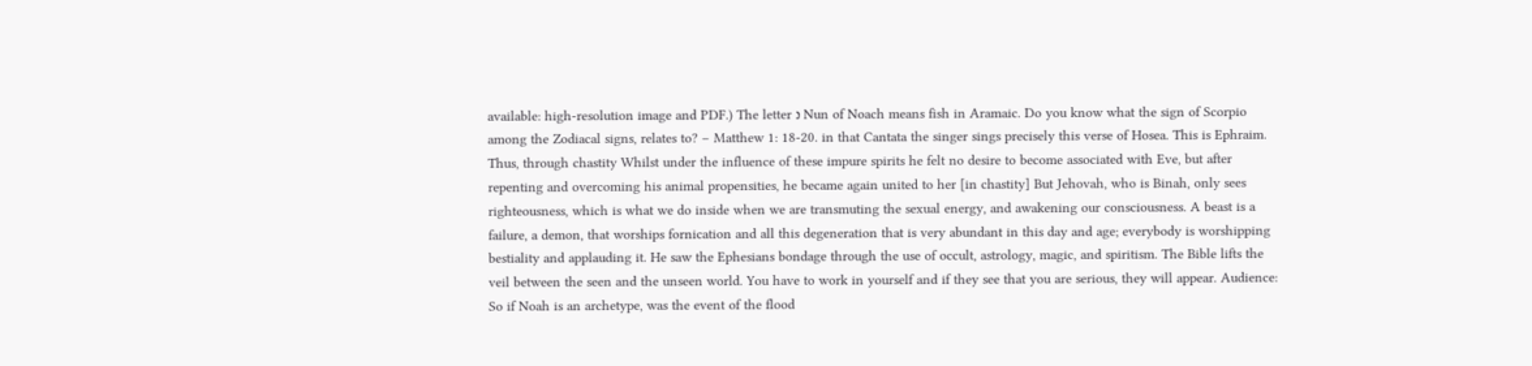available: high-resolution image and PDF.) The letter נ Nun of Noach means fish in Aramaic. Do you know what the sign of Scorpio among the Zodiacal signs, relates to? – Matthew 1: 18-20. in that Cantata the singer sings precisely this verse of Hosea. This is Ephraim. Thus, through chastity Whilst under the influence of these impure spirits he felt no desire to become associated with Eve, but after repenting and overcoming his animal propensities, he became again united to her [in chastity] But Jehovah, who is Binah, only sees righteousness, which is what we do inside when we are transmuting the sexual energy, and awakening our consciousness. A beast is a failure, a demon, that worships fornication and all this degeneration that is very abundant in this day and age; everybody is worshipping bestiality and applauding it. He saw the Ephesians bondage through the use of occult, astrology, magic, and spiritism. The Bible lifts the veil between the seen and the unseen world. You have to work in yourself and if they see that you are serious, they will appear. Audience: So if Noah is an archetype, was the event of the flood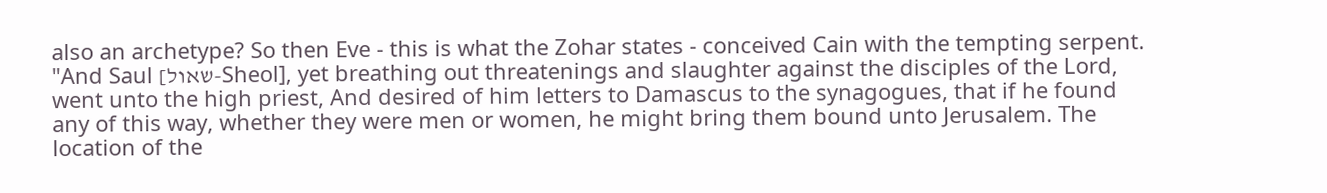also an archetype? So then Eve - this is what the Zohar states - conceived Cain with the tempting serpent. "And Saul [שאול-Sheol], yet breathing out threatenings and slaughter against the disciples of the Lord, went unto the high priest, And desired of him letters to Damascus to the synagogues, that if he found any of this way, whether they were men or women, he might bring them bound unto Jerusalem. The location of the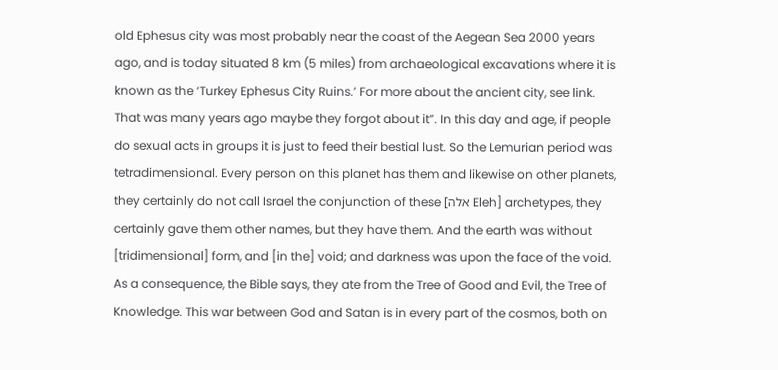old Ephesus city was most probably near the coast of the Aegean Sea 2000 years ago, and is today situated 8 km (5 miles) from archaeological excavations where it is known as the ‘Turkey Ephesus City Ruins.’ For more about the ancient city, see link. That was many years ago maybe they forgot about it”. In this day and age, if people do sexual acts in groups it is just to feed their bestial lust. So the Lemurian period was tetradimensional. Every person on this planet has them and likewise on other planets, they certainly do not call Israel the conjunction of these [אלה Eleh] archetypes, they certainly gave them other names, but they have them. And the earth was without [tridimensional] form, and [in the] void; and darkness was upon the face of the void. As a consequence, the Bible says, they ate from the Tree of Good and Evil, the Tree of Knowledge. This war between God and Satan is in every part of the cosmos, both on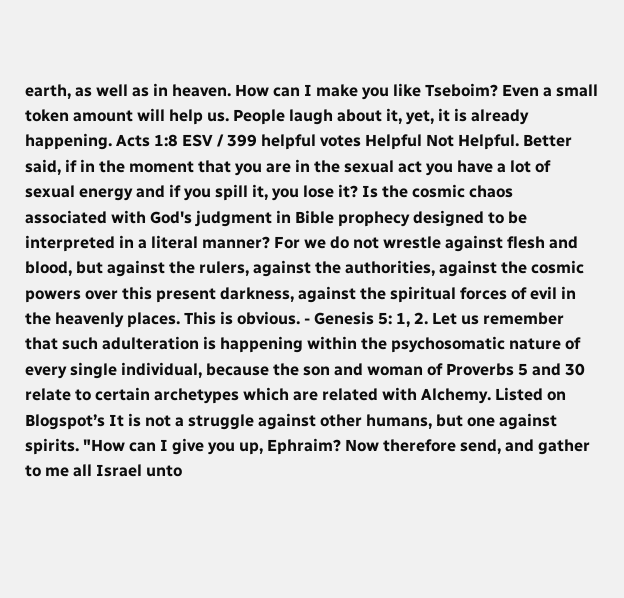earth, as well as in heaven. How can I make you like Tseboim? Even a small token amount will help us. People laugh about it, yet, it is already happening. Acts 1:8 ESV / 399 helpful votes Helpful Not Helpful. Better said, if in the moment that you are in the sexual act you have a lot of sexual energy and if you spill it, you lose it? Is the cosmic chaos associated with God's judgment in Bible prophecy designed to be interpreted in a literal manner? For we do not wrestle against flesh and blood, but against the rulers, against the authorities, against the cosmic powers over this present darkness, against the spiritual forces of evil in the heavenly places. This is obvious. - Genesis 5: 1, 2. Let us remember that such adulteration is happening within the psychosomatic nature of every single individual, because the son and woman of Proverbs 5 and 30 relate to certain archetypes which are related with Alchemy. Listed on Blogspot’s It is not a struggle against other humans, but one against spirits. "How can I give you up, Ephraim? Now therefore send, and gather to me all Israel unto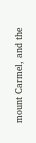mount Carmel, and the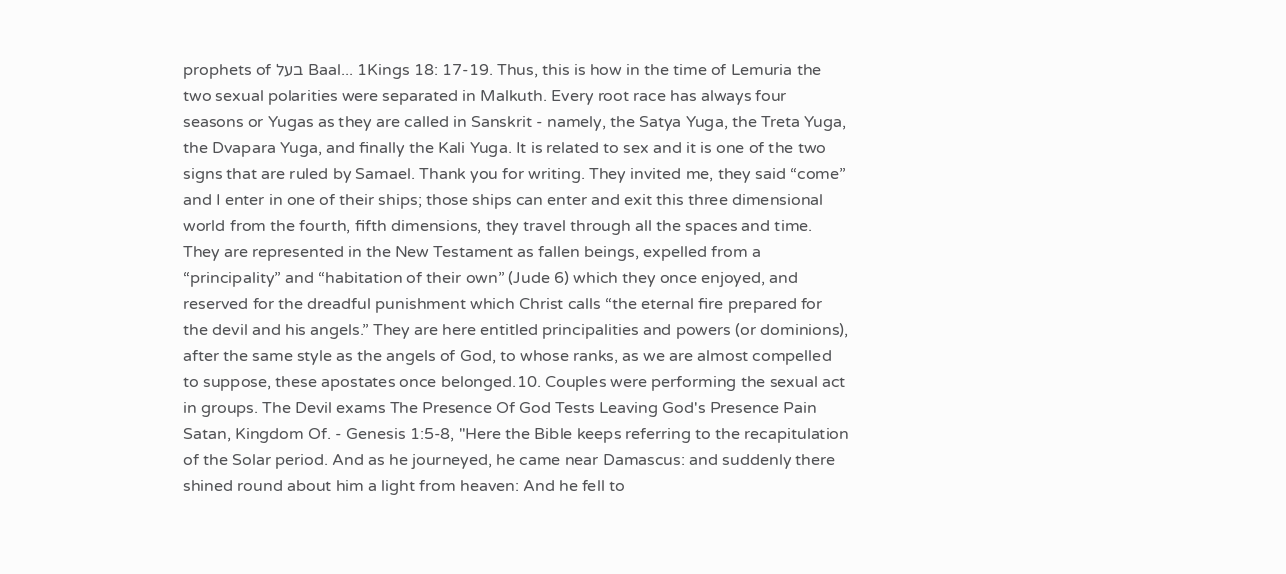prophets of בעל Baal... 1Kings 18: 17-19. Thus, this is how in the time of Lemuria the two sexual polarities were separated in Malkuth. Every root race has always four seasons or Yugas as they are called in Sanskrit - namely, the Satya Yuga, the Treta Yuga, the Dvapara Yuga, and finally the Kali Yuga. It is related to sex and it is one of the two signs that are ruled by Samael. Thank you for writing. They invited me, they said “come” and I enter in one of their ships; those ships can enter and exit this three dimensional world from the fourth, fifth dimensions, they travel through all the spaces and time. They are represented in the New Testament as fallen beings, expelled from a “principality” and “habitation of their own” (Jude 6) which they once enjoyed, and reserved for the dreadful punishment which Christ calls “the eternal fire prepared for the devil and his angels.” They are here entitled principalities and powers (or dominions), after the same style as the angels of God, to whose ranks, as we are almost compelled to suppose, these apostates once belonged.10. Couples were performing the sexual act in groups. The Devil exams The Presence Of God Tests Leaving God's Presence Pain Satan, Kingdom Of. - Genesis 1:5-8, "Here the Bible keeps referring to the recapitulation of the Solar period. And as he journeyed, he came near Damascus: and suddenly there shined round about him a light from heaven: And he fell to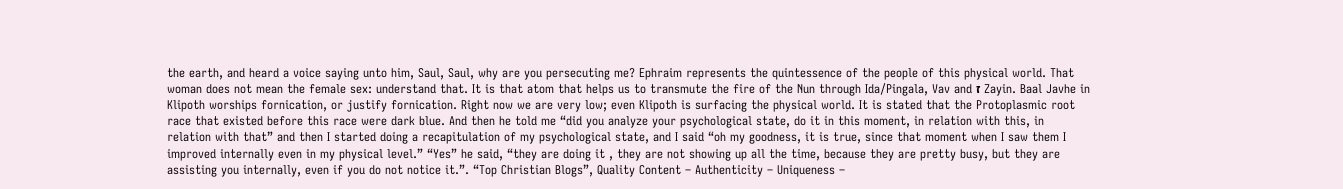the earth, and heard a voice saying unto him, Saul, Saul, why are you persecuting me? Ephraim represents the quintessence of the people of this physical world. That woman does not mean the female sex: understand that. It is that atom that helps us to transmute the fire of the Nun through Ida/Pingala, Vav and ז Zayin. Baal Javhe in Klipoth worships fornication, or justify fornication. Right now we are very low; even Klipoth is surfacing the physical world. It is stated that the Protoplasmic root race that existed before this race were dark blue. And then he told me “did you analyze your psychological state, do it in this moment, in relation with this, in relation with that” and then I started doing a recapitulation of my psychological state, and I said “oh my goodness, it is true, since that moment when I saw them I improved internally even in my physical level.” “Yes” he said, “they are doing it , they are not showing up all the time, because they are pretty busy, but they are assisting you internally, even if you do not notice it.”. “Top Christian Blogs”, Quality Content – Authenticity – Uniqueness –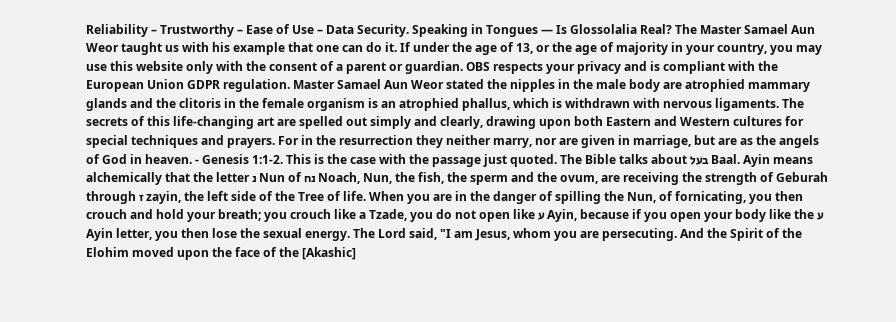Reliability – Trustworthy – Ease of Use – Data Security. Speaking in Tongues — Is Glossolalia Real? The Master Samael Aun Weor taught us with his example that one can do it. If under the age of 13, or the age of majority in your country, you may use this website only with the consent of a parent or guardian. OBS respects your privacy and is compliant with the European Union GDPR regulation. Master Samael Aun Weor stated the nipples in the male body are atrophied mammary glands and the clitoris in the female organism is an atrophied phallus, which is withdrawn with nervous ligaments. The secrets of this life-changing art are spelled out simply and clearly, drawing upon both Eastern and Western cultures for special techniques and prayers. For in the resurrection they neither marry, nor are given in marriage, but are as the angels of God in heaven. - Genesis 1:1-2. This is the case with the passage just quoted. The Bible talks about בעל Baal. Ayin means alchemically that the letter נ Nun of נח Noach, Nun, the fish, the sperm and the ovum, are receiving the strength of Geburah through ז zayin, the left side of the Tree of life. When you are in the danger of spilling the Nun, of fornicating, you then crouch and hold your breath; you crouch like a Tzade, you do not open like ע Ayin, because if you open your body like the ע Ayin letter, you then lose the sexual energy. The Lord said, "I am Jesus, whom you are persecuting. And the Spirit of the Elohim moved upon the face of the [Akashic]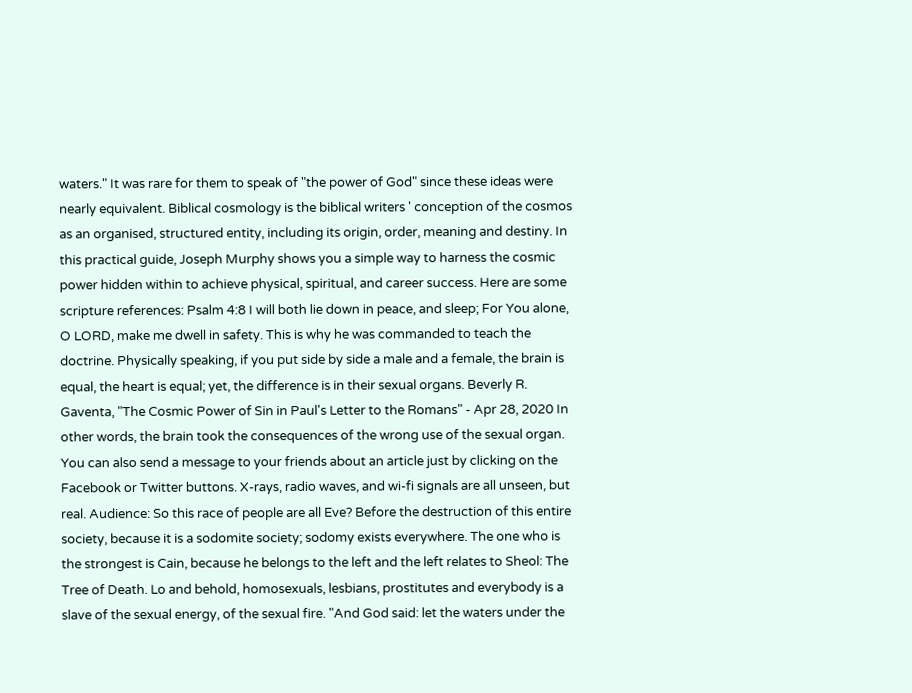waters." It was rare for them to speak of "the power of God" since these ideas were nearly equivalent. Biblical cosmology is the biblical writers ' conception of the cosmos as an organised, structured entity, including its origin, order, meaning and destiny. In this practical guide, Joseph Murphy shows you a simple way to harness the cosmic power hidden within to achieve physical, spiritual, and career success. Here are some scripture references: Psalm 4:8 I will both lie down in peace, and sleep; For You alone, O LORD, make me dwell in safety. This is why he was commanded to teach the doctrine. Physically speaking, if you put side by side a male and a female, the brain is equal, the heart is equal; yet, the difference is in their sexual organs. Beverly R. Gaventa, "The Cosmic Power of Sin in Paul's Letter to the Romans" - Apr 28, 2020 In other words, the brain took the consequences of the wrong use of the sexual organ. You can also send a message to your friends about an article just by clicking on the Facebook or Twitter buttons. X-rays, radio waves, and wi-fi signals are all unseen, but real. Audience: So this race of people are all Eve? Before the destruction of this entire society, because it is a sodomite society; sodomy exists everywhere. The one who is the strongest is Cain, because he belongs to the left and the left relates to Sheol: The Tree of Death. Lo and behold, homosexuals, lesbians, prostitutes and everybody is a slave of the sexual energy, of the sexual fire. "And God said: let the waters under the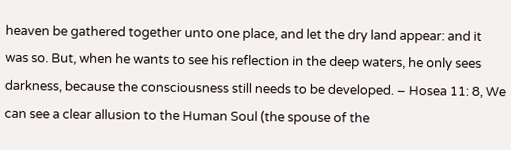heaven be gathered together unto one place, and let the dry land appear: and it was so. But, when he wants to see his reflection in the deep waters, he only sees darkness, because the consciousness still needs to be developed. – Hosea 11: 8, We can see a clear allusion to the Human Soul (the spouse of the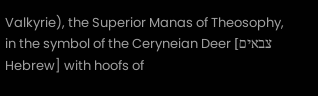Valkyrie), the Superior Manas of Theosophy, in the symbol of the Ceryneian Deer [צבאים Hebrew] with hoofs of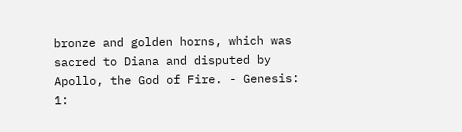bronze and golden horns, which was sacred to Diana and disputed by Apollo, the God of Fire. - Genesis: 1: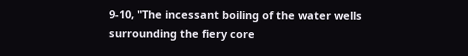9-10, "The incessant boiling of the water wells surrounding the fiery core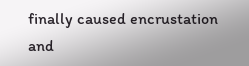finally caused encrustation and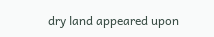dry land appeared upon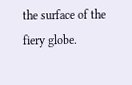the surface of the fiery globe.